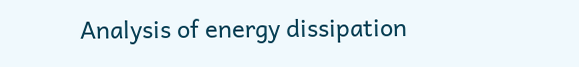Analysis of energy dissipation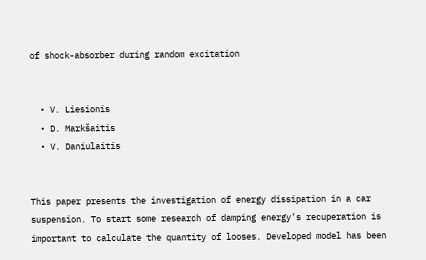of shock-absorber during random excitation


  • V. Liesionis
  • D. Markšaitis
  • V. Daniulaitis


This paper presents the investigation of energy dissipation in a car suspension. To start some research of damping energy’s recuperation is important to calculate the quantity of looses. Developed model has been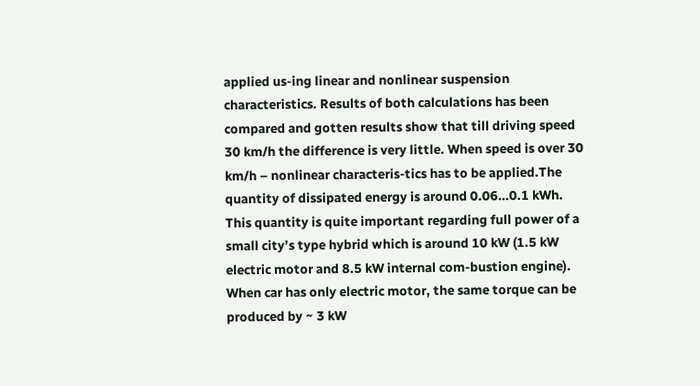applied us-ing linear and nonlinear suspension characteristics. Results of both calculations has been compared and gotten results show that till driving speed 30 km/h the difference is very little. When speed is over 30 km/h – nonlinear characteris-tics has to be applied.The quantity of dissipated energy is around 0.06…0.1 kWh. This quantity is quite important regarding full power of a small city’s type hybrid which is around 10 kW (1.5 kW electric motor and 8.5 kW internal com-bustion engine). When car has only electric motor, the same torque can be produced by ~ 3 kW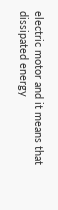electric motor and it means that dissipated energy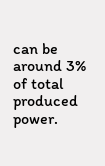can be around 3% of total produced power.